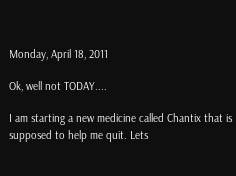Monday, April 18, 2011

Ok, well not TODAY....

I am starting a new medicine called Chantix that is supposed to help me quit. Lets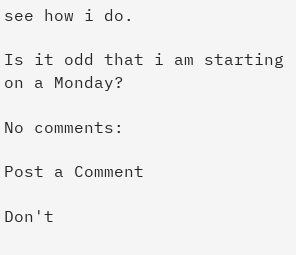see how i do.

Is it odd that i am starting on a Monday?

No comments:

Post a Comment

Don't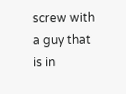screw with a guy that is in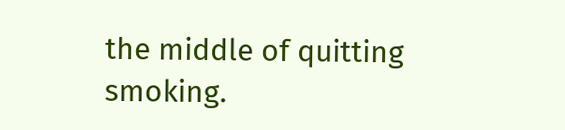the middle of quitting smoking.